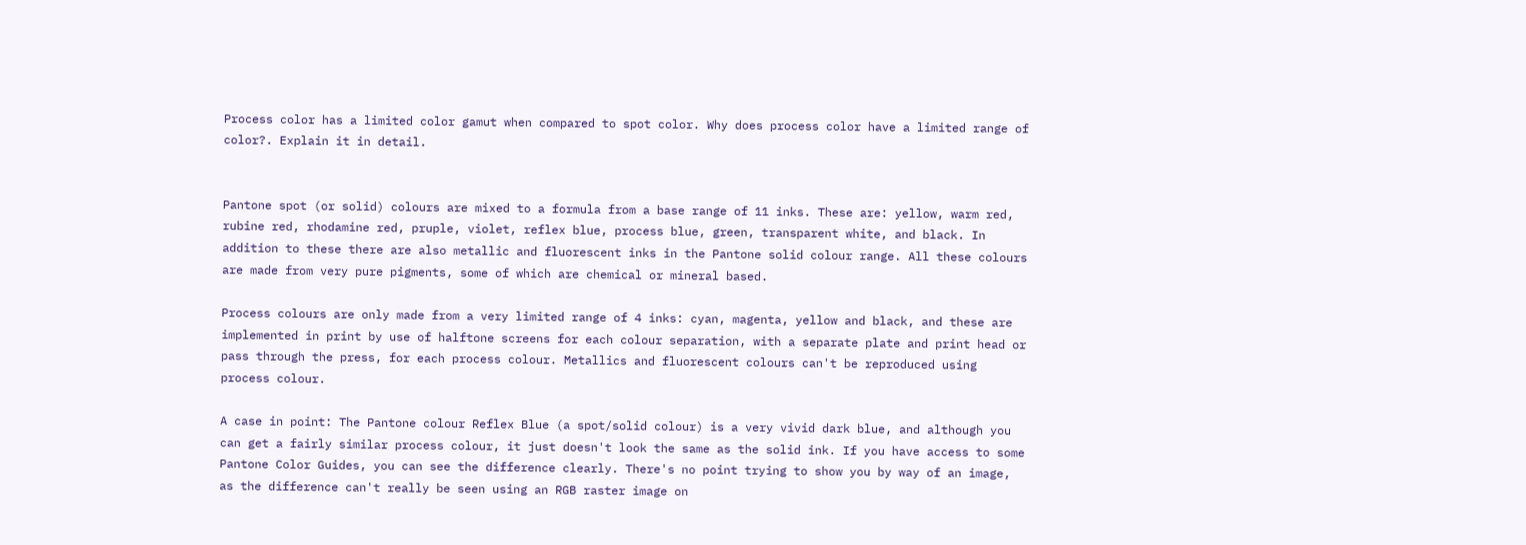Process color has a limited color gamut when compared to spot color. Why does process color have a limited range of color?. Explain it in detail.


Pantone spot (or solid) colours are mixed to a formula from a base range of 11 inks. These are: yellow, warm red, rubine red, rhodamine red, pruple, violet, reflex blue, process blue, green, transparent white, and black. In addition to these there are also metallic and fluorescent inks in the Pantone solid colour range. All these colours are made from very pure pigments, some of which are chemical or mineral based.

Process colours are only made from a very limited range of 4 inks: cyan, magenta, yellow and black, and these are implemented in print by use of halftone screens for each colour separation, with a separate plate and print head or pass through the press, for each process colour. Metallics and fluorescent colours can't be reproduced using process colour.

A case in point: The Pantone colour Reflex Blue (a spot/solid colour) is a very vivid dark blue, and although you can get a fairly similar process colour, it just doesn't look the same as the solid ink. If you have access to some Pantone Color Guides, you can see the difference clearly. There's no point trying to show you by way of an image, as the difference can't really be seen using an RGB raster image on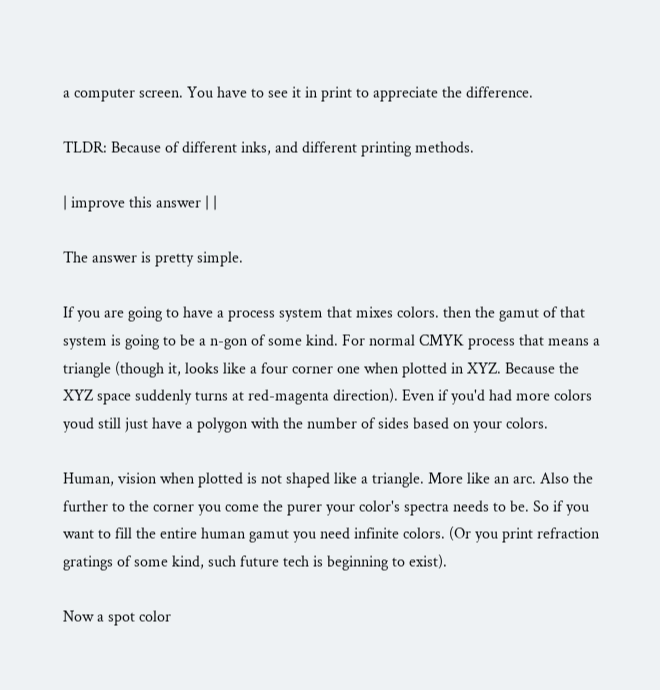a computer screen. You have to see it in print to appreciate the difference.

TLDR: Because of different inks, and different printing methods.

| improve this answer | |

The answer is pretty simple.

If you are going to have a process system that mixes colors. then the gamut of that system is going to be a n-gon of some kind. For normal CMYK process that means a triangle (though it, looks like a four corner one when plotted in XYZ. Because the XYZ space suddenly turns at red-magenta direction). Even if you'd had more colors youd still just have a polygon with the number of sides based on your colors.

Human, vision when plotted is not shaped like a triangle. More like an arc. Also the further to the corner you come the purer your color's spectra needs to be. So if you want to fill the entire human gamut you need infinite colors. (Or you print refraction gratings of some kind, such future tech is beginning to exist).

Now a spot color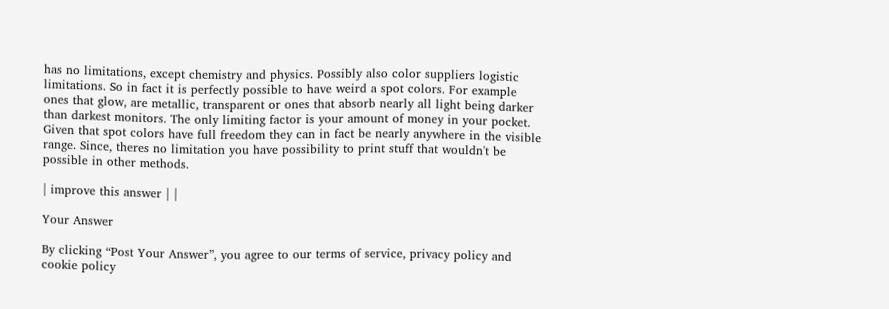has no limitations, except chemistry and physics. Possibly also color suppliers logistic limitations. So in fact it is perfectly possible to have weird a spot colors. For example ones that glow, are metallic, transparent or ones that absorb nearly all light being darker than darkest monitors. The only limiting factor is your amount of money in your pocket. Given that spot colors have full freedom they can in fact be nearly anywhere in the visible range. Since, theres no limitation you have possibility to print stuff that wouldn't be possible in other methods.

| improve this answer | |

Your Answer

By clicking “Post Your Answer”, you agree to our terms of service, privacy policy and cookie policy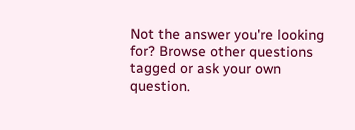Not the answer you're looking for? Browse other questions tagged or ask your own question.